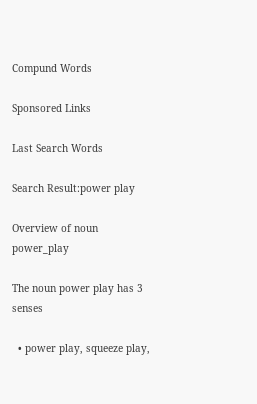Compund Words

Sponsored Links

Last Search Words

Search Result:power play

Overview of noun power_play

The noun power play has 3 senses

  • power play, squeeze play,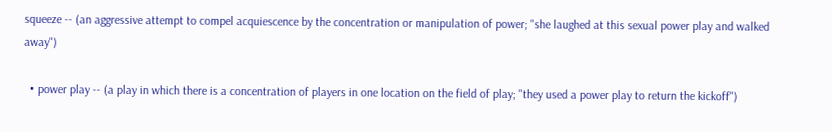squeeze -- (an aggressive attempt to compel acquiescence by the concentration or manipulation of power; "she laughed at this sexual power play and walked away")

  • power play -- (a play in which there is a concentration of players in one location on the field of play; "they used a power play to return the kickoff")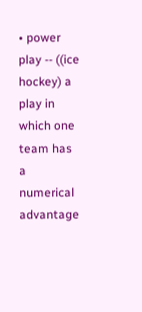• power play -- ((ice hockey) a play in which one team has a numerical advantage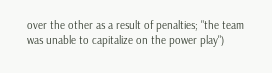over the other as a result of penalties; "the team was unable to capitalize on the power play")